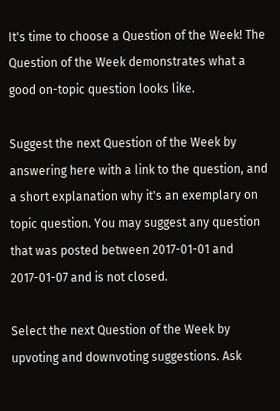It's time to choose a Question of the Week! The Question of the Week demonstrates what a good on-topic question looks like.

Suggest the next Question of the Week by answering here with a link to the question, and a short explanation why it's an exemplary on topic question. You may suggest any question that was posted between 2017-01-01 and 2017-01-07 and is not closed.

Select the next Question of the Week by upvoting and downvoting suggestions. Ask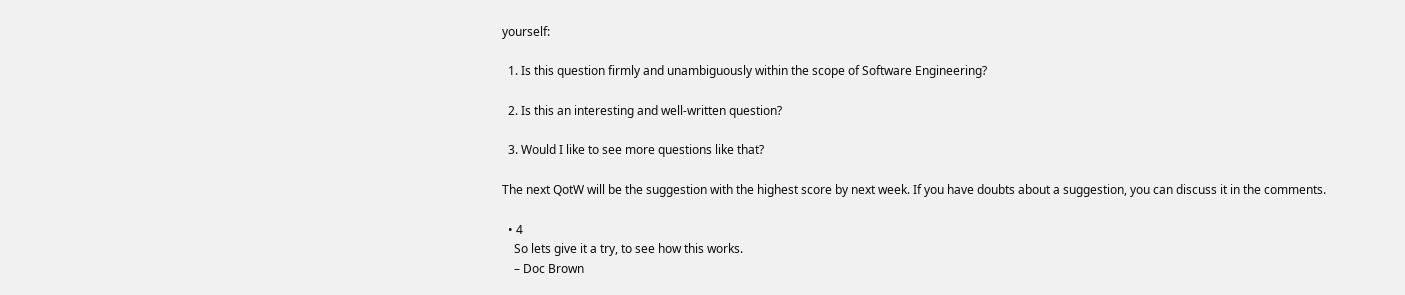yourself:

  1. Is this question firmly and unambiguously within the scope of Software Engineering?

  2. Is this an interesting and well-written question?

  3. Would I like to see more questions like that?

The next QotW will be the suggestion with the highest score by next week. If you have doubts about a suggestion, you can discuss it in the comments.

  • 4
    So lets give it a try, to see how this works.
    – Doc Brown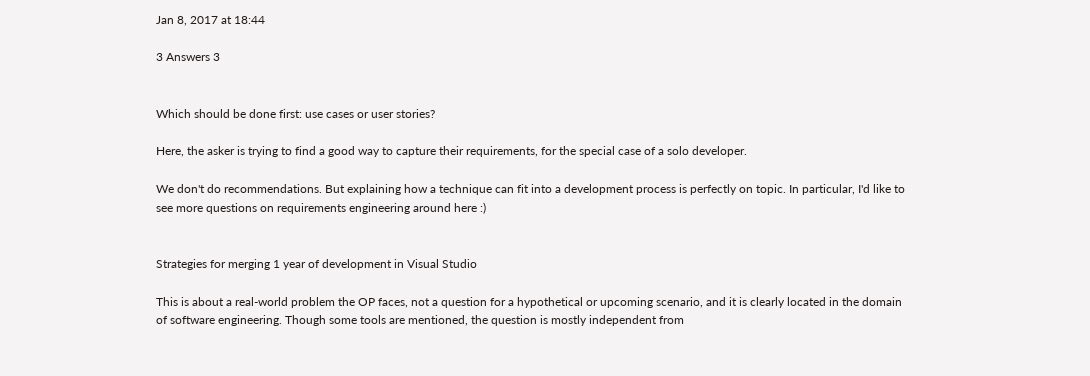Jan 8, 2017 at 18:44

3 Answers 3


Which should be done first: use cases or user stories?

Here, the asker is trying to find a good way to capture their requirements, for the special case of a solo developer.

We don't do recommendations. But explaining how a technique can fit into a development process is perfectly on topic. In particular, I'd like to see more questions on requirements engineering around here :)


Strategies for merging 1 year of development in Visual Studio

This is about a real-world problem the OP faces, not a question for a hypothetical or upcoming scenario, and it is clearly located in the domain of software engineering. Though some tools are mentioned, the question is mostly independent from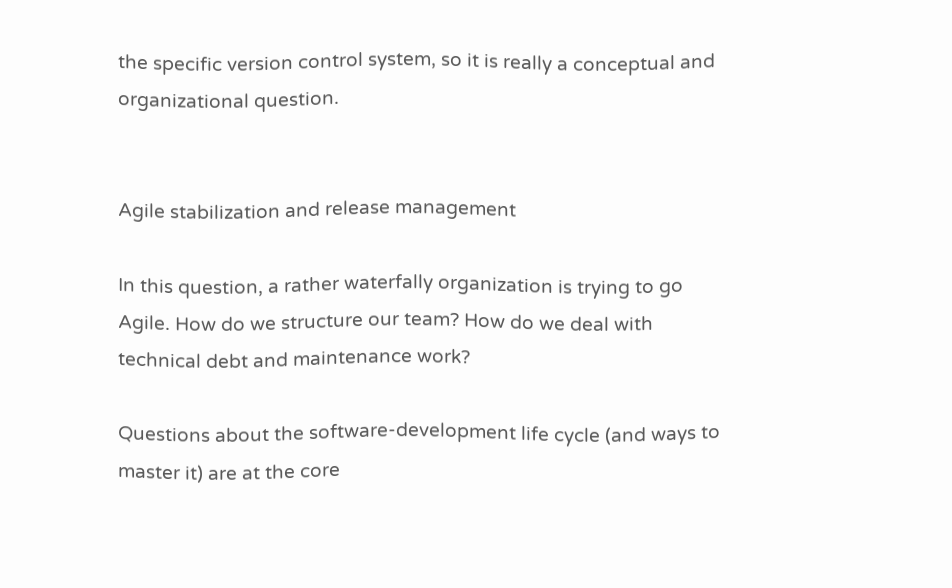the specific version control system, so it is really a conceptual and organizational question.


Agile stabilization and release management

In this question, a rather waterfally organization is trying to go Agile. How do we structure our team? How do we deal with technical debt and maintenance work?

Questions about the software-development life cycle (and ways to master it) are at the core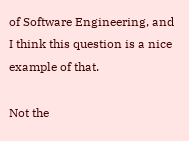of Software Engineering, and I think this question is a nice example of that.

Not the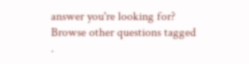answer you're looking for? Browse other questions tagged .